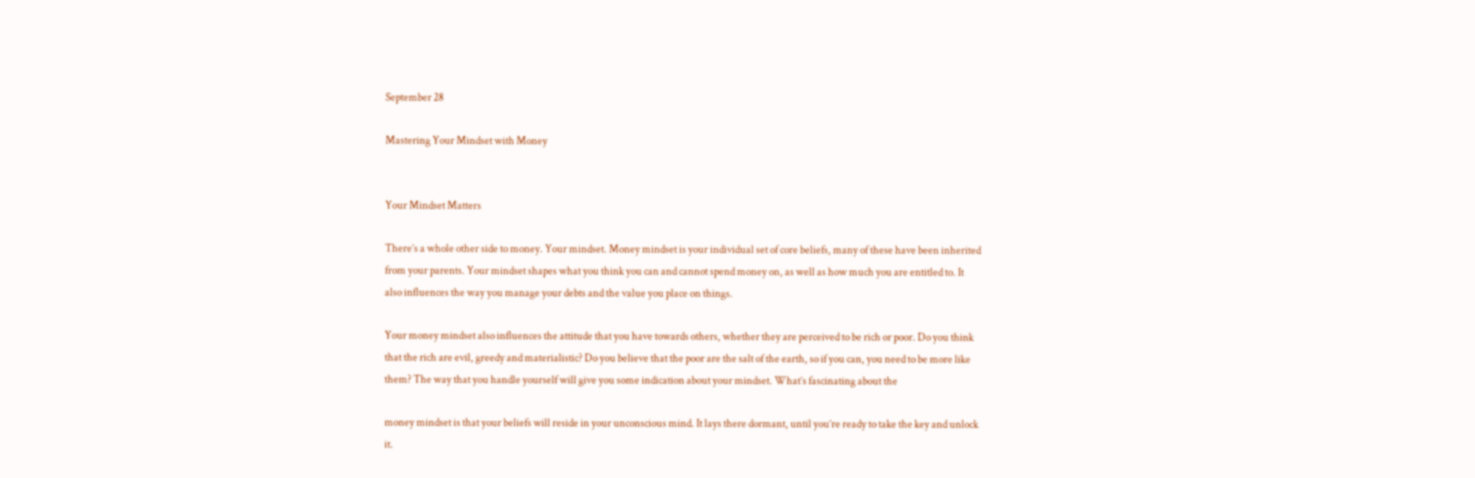September 28

Mastering Your Mindset with Money


Your Mindset Matters

There’s a whole other side to money. Your mindset. Money mindset is your individual set of core beliefs, many of these have been inherited from your parents. Your mindset shapes what you think you can and cannot spend money on, as well as how much you are entitled to. It also influences the way you manage your debts and the value you place on things.

Your money mindset also influences the attitude that you have towards others, whether they are perceived to be rich or poor. Do you think that the rich are evil, greedy and materialistic? Do you believe that the poor are the salt of the earth, so if you can, you need to be more like them? The way that you handle yourself will give you some indication about your mindset. What’s fascinating about the

money mindset is that your beliefs will reside in your unconscious mind. It lays there dormant, until you’re ready to take the key and unlock it.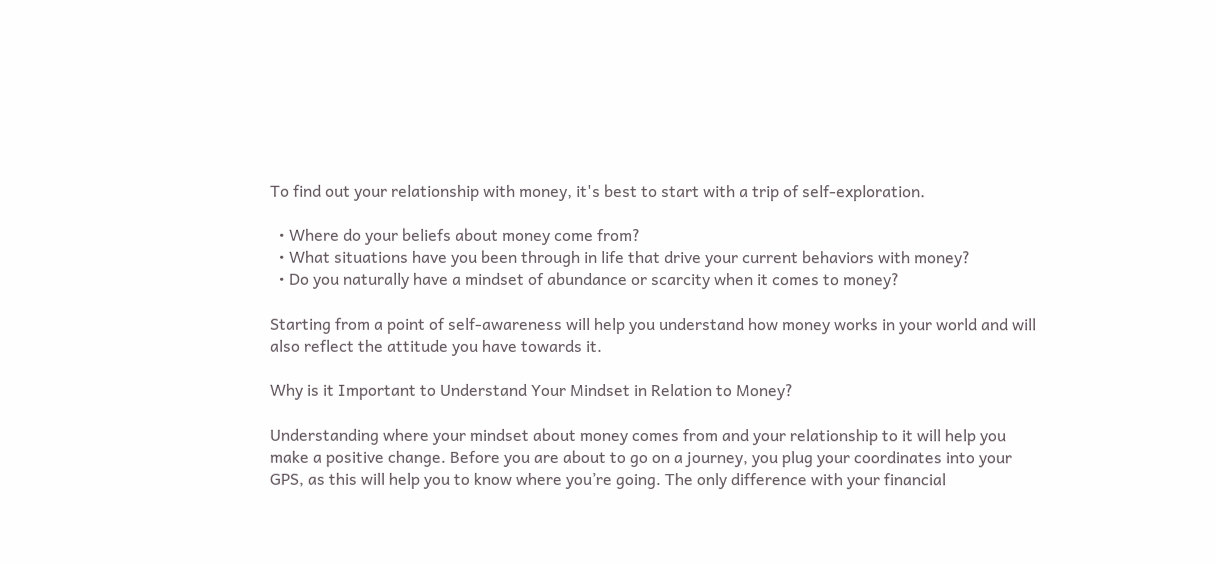To find out your relationship with money, it's best to start with a trip of self-exploration.

  • Where do your beliefs about money come from?
  • What situations have you been through in life that drive your current behaviors with money?
  • Do you naturally have a mindset of abundance or scarcity when it comes to money?

Starting from a point of self-awareness will help you understand how money works in your world and will also reflect the attitude you have towards it.

Why is it Important to Understand Your Mindset in Relation to Money?

Understanding where your mindset about money comes from and your relationship to it will help you make a positive change. Before you are about to go on a journey, you plug your coordinates into your GPS, as this will help you to know where you’re going. The only difference with your financial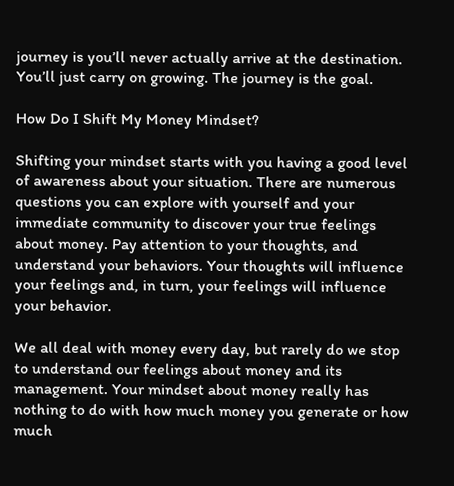journey is you’ll never actually arrive at the destination. You’ll just carry on growing. The journey is the goal.

How Do I Shift My Money Mindset?

Shifting your mindset starts with you having a good level of awareness about your situation. There are numerous questions you can explore with yourself and your immediate community to discover your true feelings about money. Pay attention to your thoughts, and understand your behaviors. Your thoughts will influence your feelings and, in turn, your feelings will influence your behavior.

We all deal with money every day, but rarely do we stop to understand our feelings about money and its management. Your mindset about money really has nothing to do with how much money you generate or how much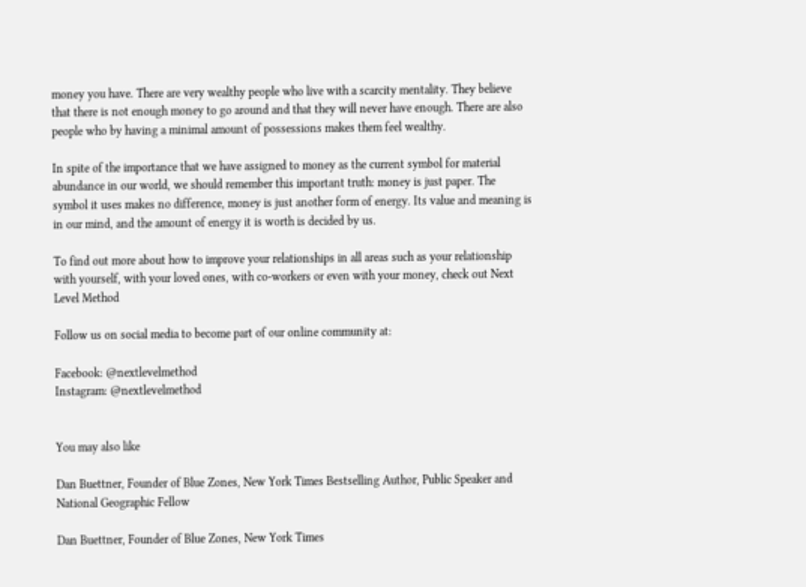money you have. There are very wealthy people who live with a scarcity mentality. They believe that there is not enough money to go around and that they will never have enough. There are also people who by having a minimal amount of possessions makes them feel wealthy.

In spite of the importance that we have assigned to money as the current symbol for material abundance in our world, we should remember this important truth: money is just paper. The symbol it uses makes no difference, money is just another form of energy. Its value and meaning is in our mind, and the amount of energy it is worth is decided by us.

To find out more about how to improve your relationships in all areas such as your relationship with yourself, with your loved ones, with co-workers or even with your money, check out Next Level Method

Follow us on social media to become part of our online community at:

Facebook: @nextlevelmethod
Instagram: @nextlevelmethod


You may also like

Dan Buettner, Founder of Blue Zones, New York Times Bestselling Author, Public Speaker and National Geographic Fellow

Dan Buettner, Founder of Blue Zones, New York Times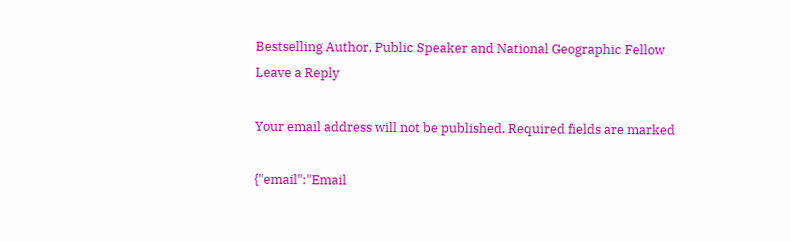Bestselling Author, Public Speaker and National Geographic Fellow
Leave a Reply

Your email address will not be published. Required fields are marked

{"email":"Email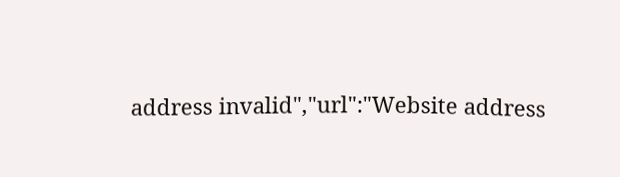address invalid","url":"Website address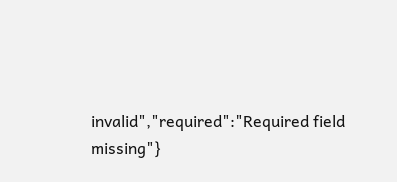invalid","required":"Required field missing"}